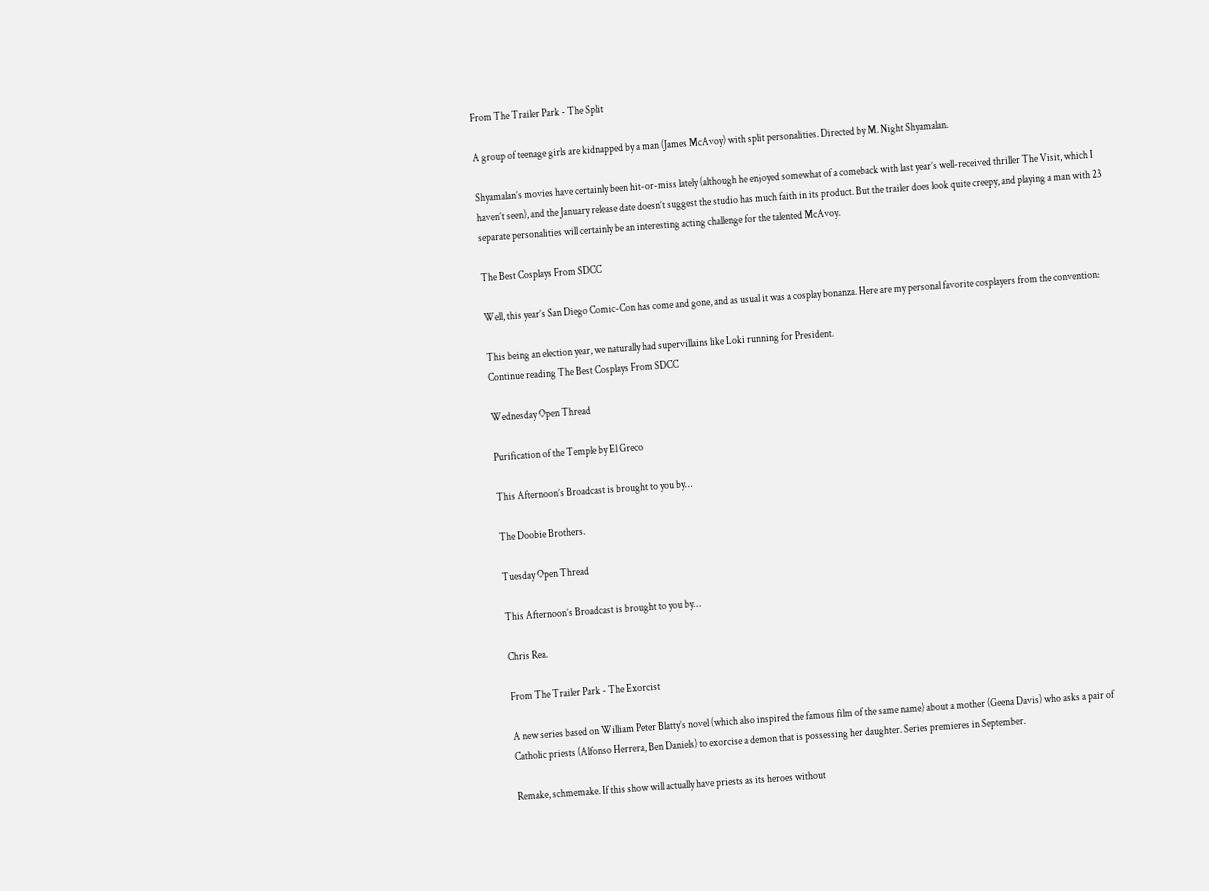From The Trailer Park - The Split

A group of teenage girls are kidnapped by a man (James McAvoy) with split personalities. Directed by M. Night Shyamalan.

Shyamalan’s movies have certainly been hit-or-miss lately (although he enjoyed somewhat of a comeback with last year’s well-received thriller The Visit, which I haven’t seen), and the January release date doesn’t suggest the studio has much faith in its product. But the trailer does look quite creepy, and playing a man with 23 separate personalities will certainly be an interesting acting challenge for the talented McAvoy.

The Best Cosplays From SDCC

Well, this year’s San Diego Comic-Con has come and gone, and as usual it was a cosplay bonanza. Here are my personal favorite cosplayers from the convention:

This being an election year, we naturally had supervillains like Loki running for President.
Continue reading The Best Cosplays From SDCC

Wednesday Open Thread

Purification of the Temple by El Greco

This Afternoon’s Broadcast is brought to you by…

The Doobie Brothers.

Tuesday Open Thread

This Afternoon’s Broadcast is brought to you by…

Chris Rea.

From The Trailer Park - The Exorcist

A new series based on William Peter Blatty’s novel (which also inspired the famous film of the same name) about a mother (Geena Davis) who asks a pair of Catholic priests (Alfonso Herrera, Ben Daniels) to exorcise a demon that is possessing her daughter. Series premieres in September.

Remake, schmemake. If this show will actually have priests as its heroes without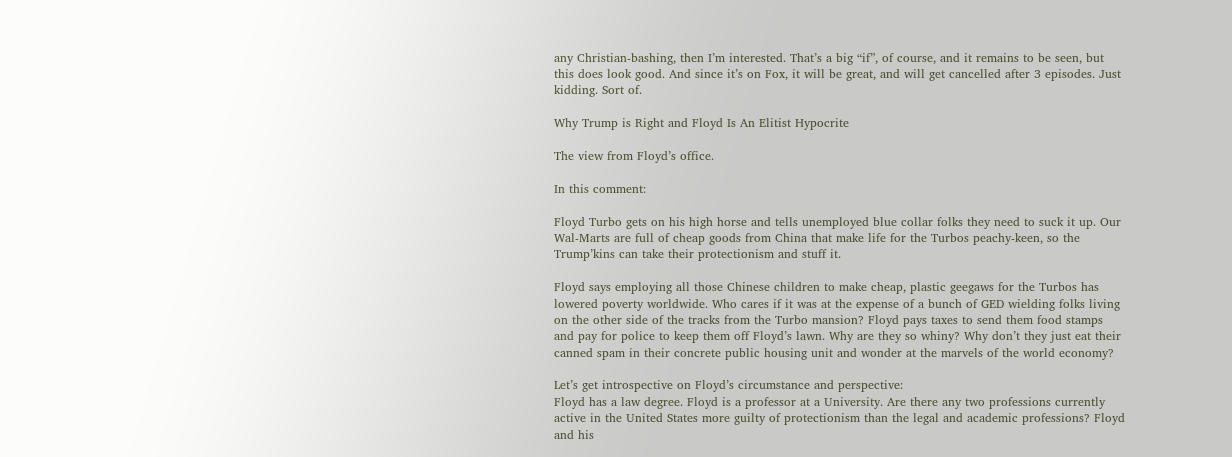any Christian-bashing, then I’m interested. That’s a big “if”, of course, and it remains to be seen, but this does look good. And since it’s on Fox, it will be great, and will get cancelled after 3 episodes. Just kidding. Sort of.

Why Trump is Right and Floyd Is An Elitist Hypocrite

The view from Floyd’s office.

In this comment:

Floyd Turbo gets on his high horse and tells unemployed blue collar folks they need to suck it up. Our Wal-Marts are full of cheap goods from China that make life for the Turbos peachy-keen, so the Trump’kins can take their protectionism and stuff it.

Floyd says employing all those Chinese children to make cheap, plastic geegaws for the Turbos has lowered poverty worldwide. Who cares if it was at the expense of a bunch of GED wielding folks living on the other side of the tracks from the Turbo mansion? Floyd pays taxes to send them food stamps and pay for police to keep them off Floyd’s lawn. Why are they so whiny? Why don’t they just eat their canned spam in their concrete public housing unit and wonder at the marvels of the world economy?

Let’s get introspective on Floyd’s circumstance and perspective:
Floyd has a law degree. Floyd is a professor at a University. Are there any two professions currently active in the United States more guilty of protectionism than the legal and academic professions? Floyd and his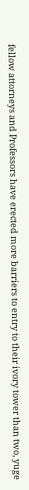fellow attorneys and Professors have erected more barriers to entry to their ivory tower than two, yuge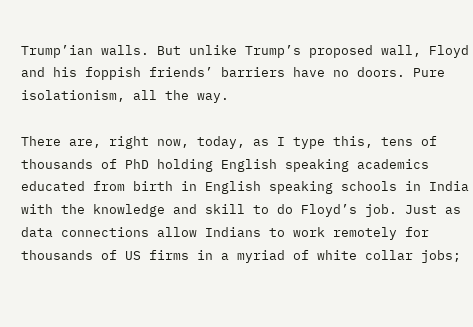Trump’ian walls. But unlike Trump’s proposed wall, Floyd and his foppish friends’ barriers have no doors. Pure isolationism, all the way.

There are, right now, today, as I type this, tens of thousands of PhD holding English speaking academics educated from birth in English speaking schools in India with the knowledge and skill to do Floyd’s job. Just as data connections allow Indians to work remotely for thousands of US firms in a myriad of white collar jobs;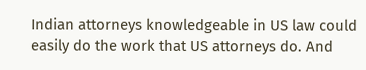Indian attorneys knowledgeable in US law could easily do the work that US attorneys do. And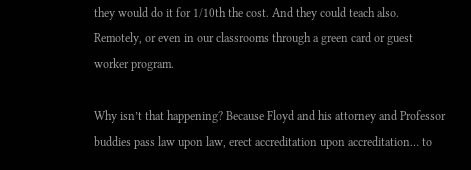they would do it for 1/10th the cost. And they could teach also. Remotely, or even in our classrooms through a green card or guest worker program.

Why isn’t that happening? Because Floyd and his attorney and Professor buddies pass law upon law, erect accreditation upon accreditation… to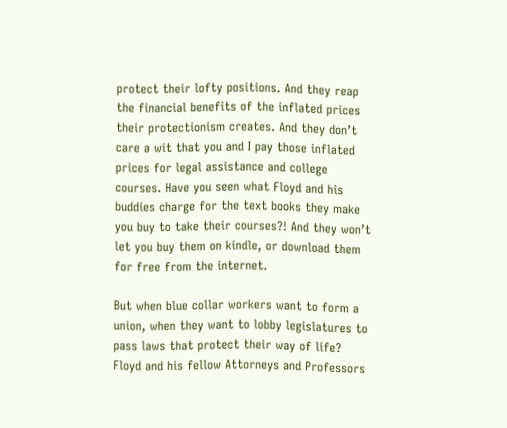protect their lofty positions. And they reap the financial benefits of the inflated prices their protectionism creates. And they don’t care a wit that you and I pay those inflated prices for legal assistance and college courses. Have you seen what Floyd and his buddies charge for the text books they make you buy to take their courses?! And they won’t let you buy them on kindle, or download them for free from the internet.

But when blue collar workers want to form a union, when they want to lobby legislatures to pass laws that protect their way of life? Floyd and his fellow Attorneys and Professors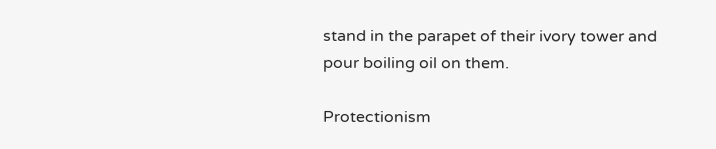stand in the parapet of their ivory tower and pour boiling oil on them.

Protectionism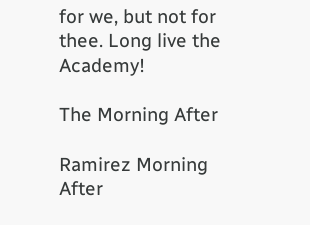for we, but not for thee. Long live the Academy!

The Morning After

Ramirez Morning After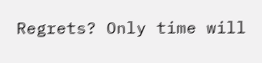Regrets? Only time will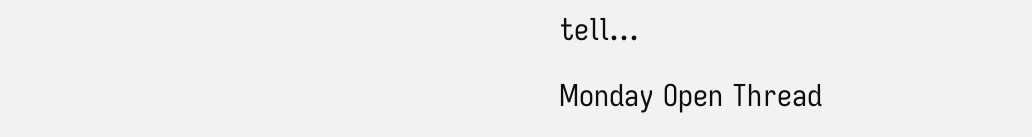tell…

Monday Open Thread